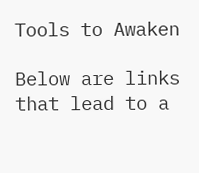Tools to Awaken

Below are links that lead to a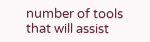number of tools that will assist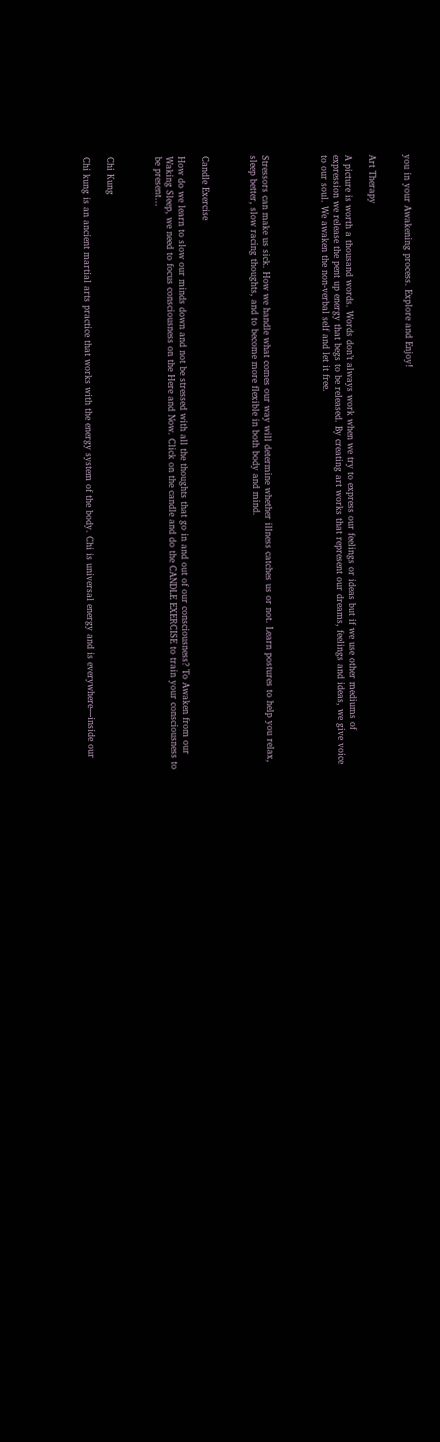you in your Awakening process. Explore and Enjoy!


Art Therapy

A picture is worth a thousand words. Words don’t always work when we try to express our feelings or ideas but if we use other mediums of expression we release the pent up energy that begs to be released. By creating art works that represent our dreams, feelings and ideas, we give voice to our soul. We awaken the non-verbal self and let it free.




Stressors can make us sick. How we handle what comes our way will determine whether illness catches us or not. Learn postures to help you relax, sleep better, slow racing thoughts, and to become more flexible in both body and mind.



Candle Exercise

How do we learn to slow our minds down and not be stressed with all the thoughts that go in and out of our consciousness? To Awaken from our Waking Sleep, we need to focus consciousness on the Here and Now. Click on the candle and do the CANDLE EXERCISE to train your consciousness to be present…



Chi Kung

Chi kung is an ancient martial arts practice that works with the energy system of the body. Chi is universal energy and is everywhere—inside our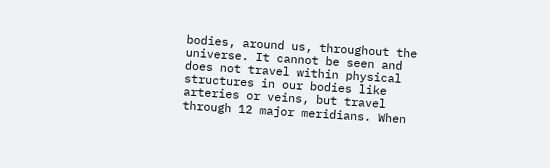bodies, around us, throughout the universe. It cannot be seen and does not travel within physical structures in our bodies like arteries or veins, but travel through 12 major meridians. When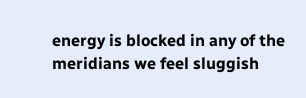energy is blocked in any of the meridians we feel sluggish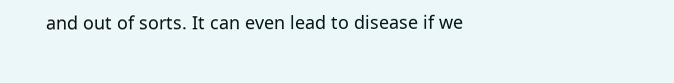and out of sorts. It can even lead to disease if we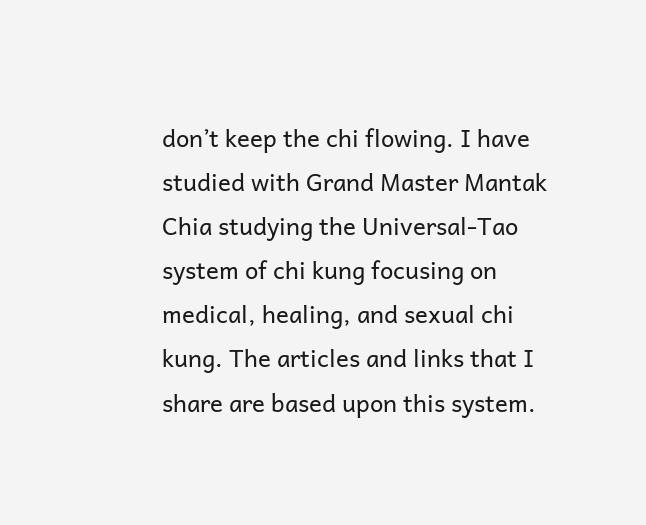don’t keep the chi flowing. I have studied with Grand Master Mantak Chia studying the Universal-Tao system of chi kung focusing on medical, healing, and sexual chi kung. The articles and links that I share are based upon this system.